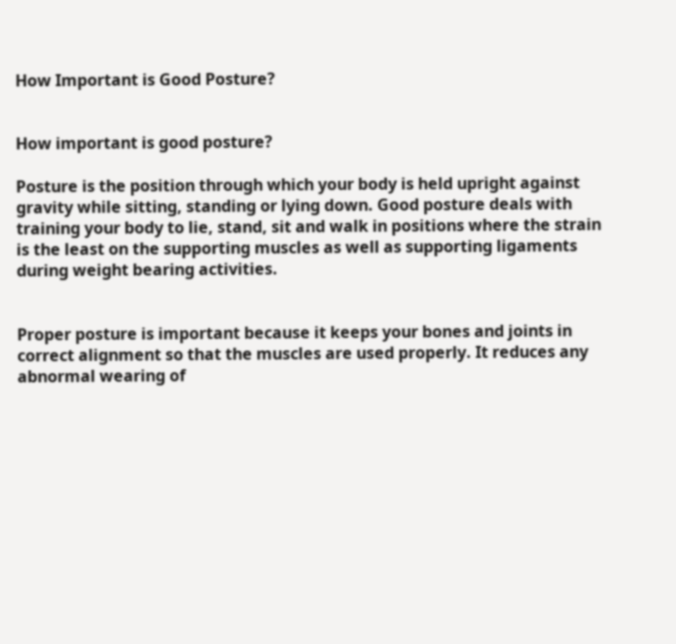How Important is Good Posture?


How important is good posture?

Posture is the position through which your body is held upright against gravity while sitting, standing or lying down. Good posture deals with training your body to lie, stand, sit and walk in positions where the strain is the least on the supporting muscles as well as supporting ligaments during weight bearing activities.


Proper posture is important because it keeps your bones and joints in correct alignment so that the muscles are used properly. It reduces any abnormal wearing of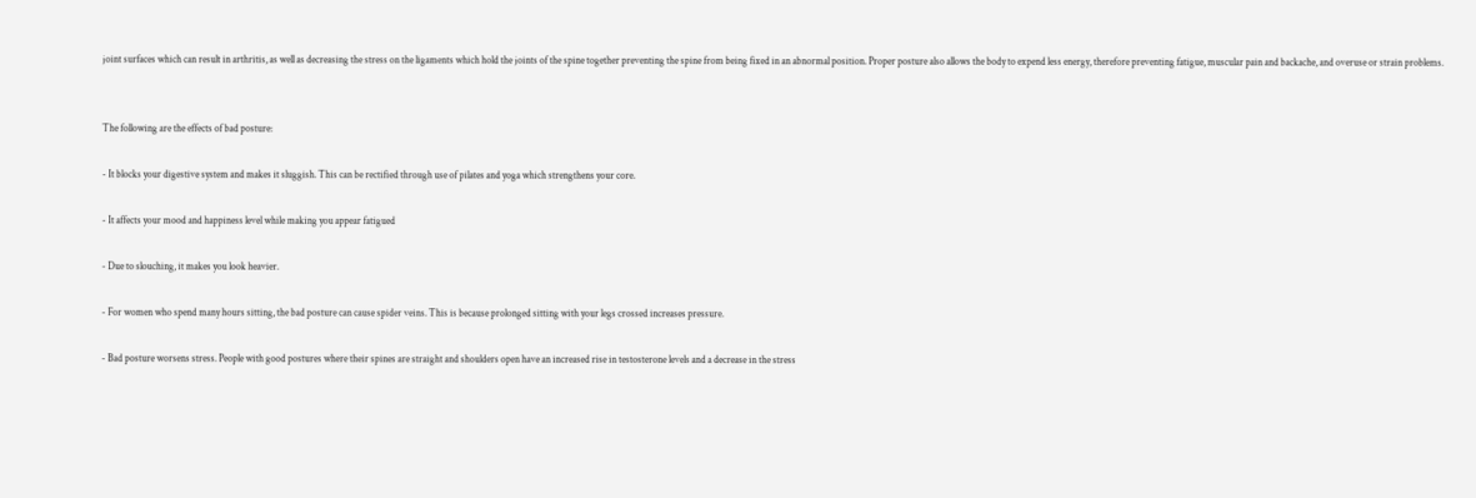joint surfaces which can result in arthritis, as well as decreasing the stress on the ligaments which hold the joints of the spine together preventing the spine from being fixed in an abnormal position. Proper posture also allows the body to expend less energy, therefore preventing fatigue, muscular pain and backache, and overuse or strain problems.


The following are the effects of bad posture:

- It blocks your digestive system and makes it sluggish. This can be rectified through use of pilates and yoga which strengthens your core.

- It affects your mood and happiness level while making you appear fatigued

- Due to slouching, it makes you look heavier.

- For women who spend many hours sitting, the bad posture can cause spider veins. This is because prolonged sitting with your legs crossed increases pressure.

- Bad posture worsens stress. People with good postures where their spines are straight and shoulders open have an increased rise in testosterone levels and a decrease in the stress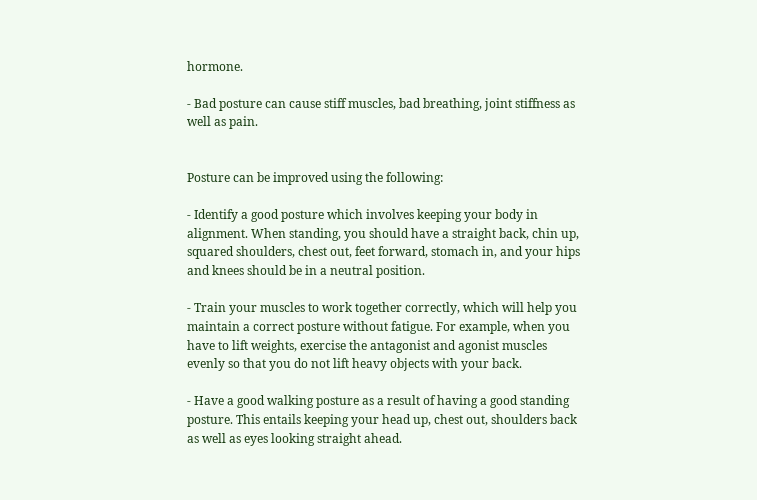hormone.

- Bad posture can cause stiff muscles, bad breathing, joint stiffness as well as pain.


Posture can be improved using the following:

- Identify a good posture which involves keeping your body in alignment. When standing, you should have a straight back, chin up, squared shoulders, chest out, feet forward, stomach in, and your hips and knees should be in a neutral position.

- Train your muscles to work together correctly, which will help you maintain a correct posture without fatigue. For example, when you have to lift weights, exercise the antagonist and agonist muscles evenly so that you do not lift heavy objects with your back.

- Have a good walking posture as a result of having a good standing posture. This entails keeping your head up, chest out, shoulders back as well as eyes looking straight ahead.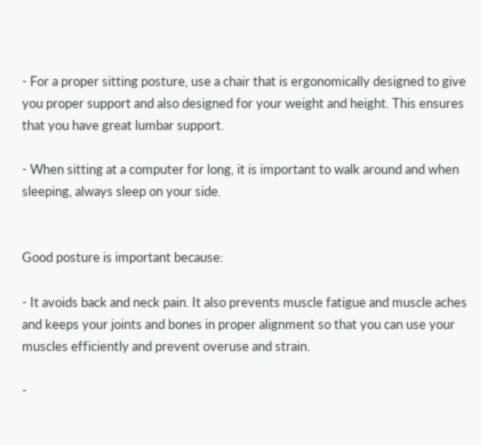- For a proper sitting posture, use a chair that is ergonomically designed to give you proper support and also designed for your weight and height. This ensures that you have great lumbar support.

- When sitting at a computer for long, it is important to walk around and when sleeping, always sleep on your side.


Good posture is important because:

- It avoids back and neck pain. It also prevents muscle fatigue and muscle aches and keeps your joints and bones in proper alignment so that you can use your muscles efficiently and prevent overuse and strain.

-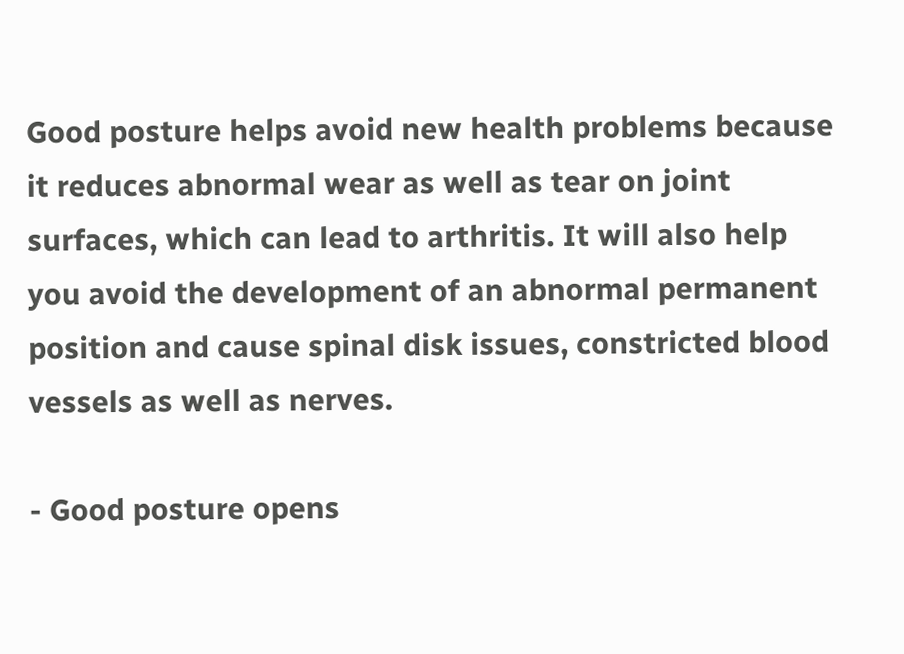Good posture helps avoid new health problems because it reduces abnormal wear as well as tear on joint surfaces, which can lead to arthritis. It will also help you avoid the development of an abnormal permanent position and cause spinal disk issues, constricted blood vessels as well as nerves.

- Good posture opens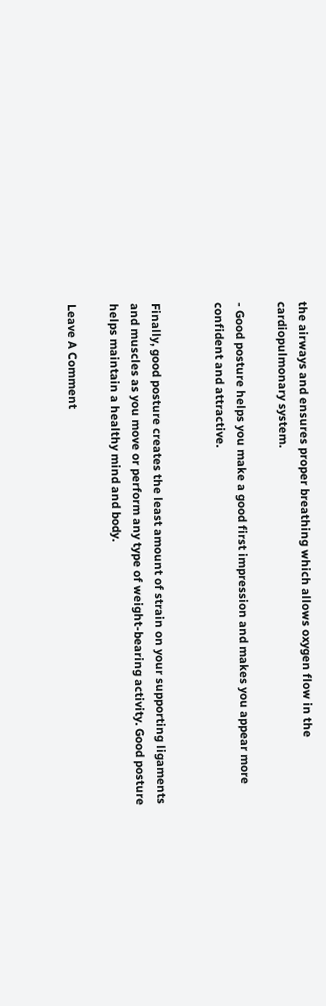the airways and ensures proper breathing which allows oxygen flow in the cardiopulmonary system.

- Good posture helps you make a good first impression and makes you appear more confident and attractive.


Finally, good posture creates the least amount of strain on your supporting ligaments and muscles as you move or perform any type of weight-bearing activity. Good posture helps maintain a healthy mind and body.

Leave A Comment